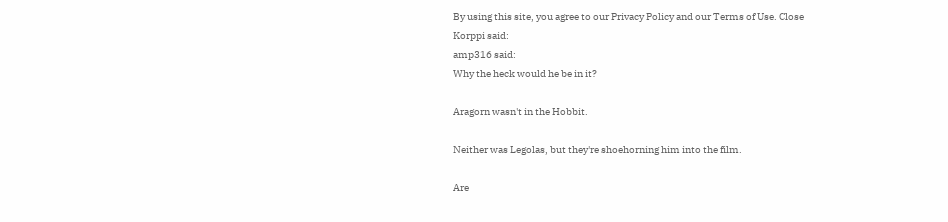By using this site, you agree to our Privacy Policy and our Terms of Use. Close
Korppi said:
amp316 said:
Why the heck would he be in it?

Aragorn wasn't in the Hobbit.

Neither was Legolas, but they're shoehorning him into the film.

Are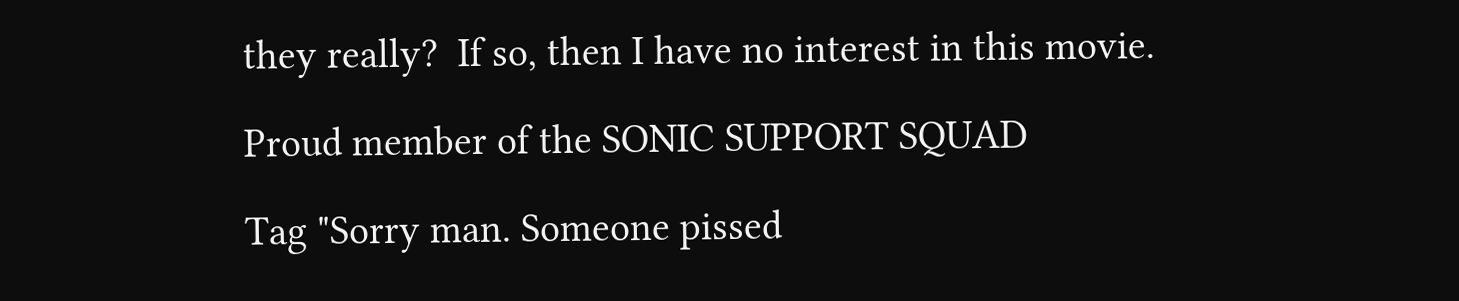they really?  If so, then I have no interest in this movie.

Proud member of the SONIC SUPPORT SQUAD

Tag "Sorry man. Someone pissed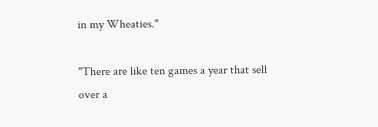in my Wheaties."

"There are like ten games a year that sell over a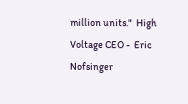million units."  High Voltage CEO -  Eric Nofsinger